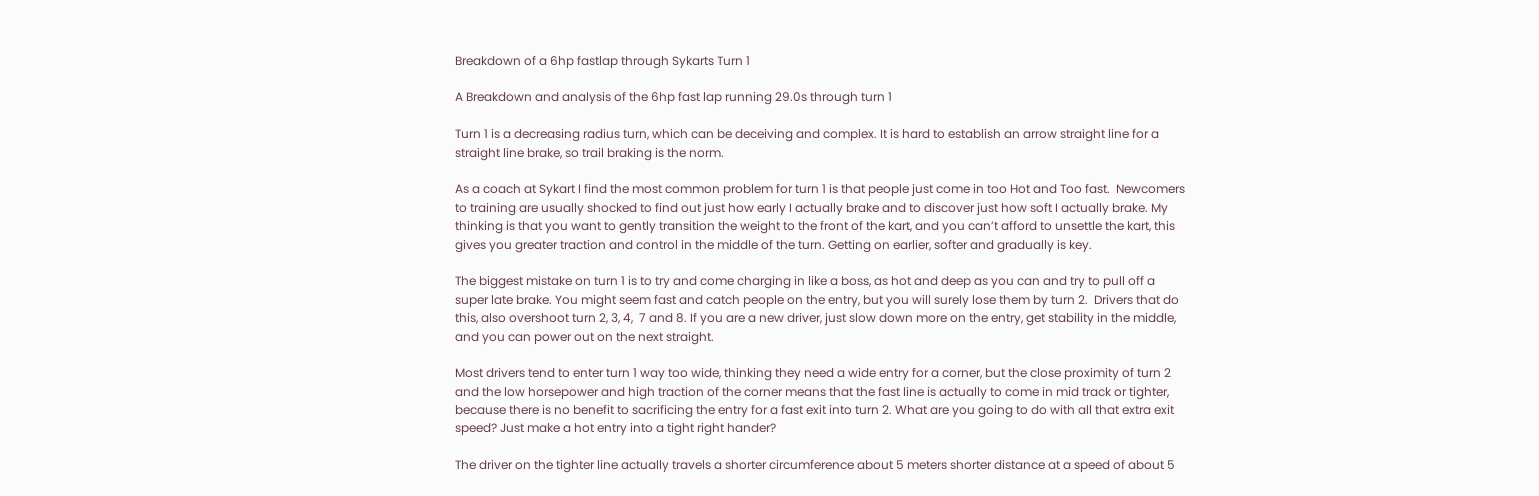Breakdown of a 6hp fastlap through Sykarts Turn 1

A Breakdown and analysis of the 6hp fast lap running 29.0s through turn 1

Turn 1 is a decreasing radius turn, which can be deceiving and complex. It is hard to establish an arrow straight line for a straight line brake, so trail braking is the norm.

As a coach at Sykart I find the most common problem for turn 1 is that people just come in too Hot and Too fast.  Newcomers to training are usually shocked to find out just how early I actually brake and to discover just how soft I actually brake. My thinking is that you want to gently transition the weight to the front of the kart, and you can’t afford to unsettle the kart, this gives you greater traction and control in the middle of the turn. Getting on earlier, softer and gradually is key.

The biggest mistake on turn 1 is to try and come charging in like a boss, as hot and deep as you can and try to pull off a super late brake. You might seem fast and catch people on the entry, but you will surely lose them by turn 2.  Drivers that do this, also overshoot turn 2, 3, 4,  7 and 8. If you are a new driver, just slow down more on the entry, get stability in the middle, and you can power out on the next straight.

Most drivers tend to enter turn 1 way too wide, thinking they need a wide entry for a corner, but the close proximity of turn 2 and the low horsepower and high traction of the corner means that the fast line is actually to come in mid track or tighter, because there is no benefit to sacrificing the entry for a fast exit into turn 2. What are you going to do with all that extra exit speed? Just make a hot entry into a tight right hander?

The driver on the tighter line actually travels a shorter circumference about 5 meters shorter distance at a speed of about 5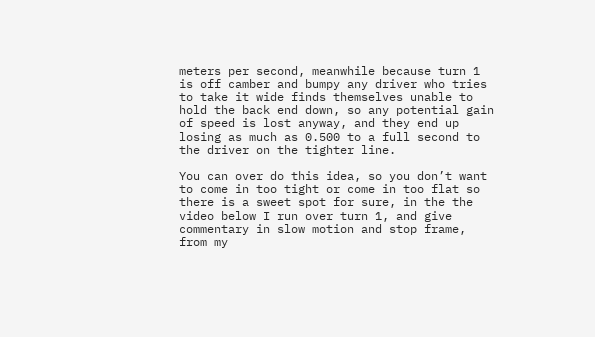meters per second, meanwhile because turn 1 is off camber and bumpy any driver who tries to take it wide finds themselves unable to hold the back end down, so any potential gain of speed is lost anyway, and they end up losing as much as 0.500 to a full second to the driver on the tighter line.

You can over do this idea, so you don’t want to come in too tight or come in too flat so there is a sweet spot for sure, in the the video below I run over turn 1, and give commentary in slow motion and stop frame, from my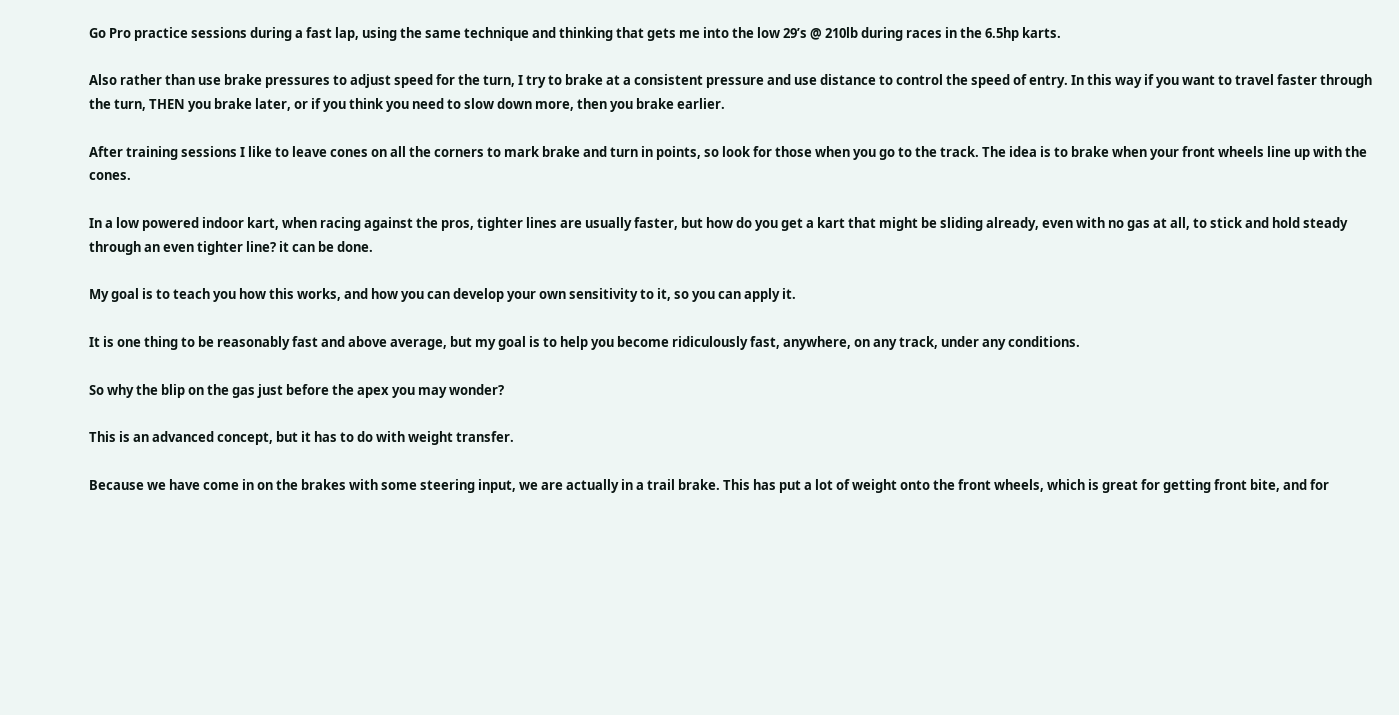Go Pro practice sessions during a fast lap, using the same technique and thinking that gets me into the low 29’s @ 210lb during races in the 6.5hp karts.

Also rather than use brake pressures to adjust speed for the turn, I try to brake at a consistent pressure and use distance to control the speed of entry. In this way if you want to travel faster through the turn, THEN you brake later, or if you think you need to slow down more, then you brake earlier.

After training sessions I like to leave cones on all the corners to mark brake and turn in points, so look for those when you go to the track. The idea is to brake when your front wheels line up with the cones.

In a low powered indoor kart, when racing against the pros, tighter lines are usually faster, but how do you get a kart that might be sliding already, even with no gas at all, to stick and hold steady through an even tighter line? it can be done.

My goal is to teach you how this works, and how you can develop your own sensitivity to it, so you can apply it.

It is one thing to be reasonably fast and above average, but my goal is to help you become ridiculously fast, anywhere, on any track, under any conditions.

So why the blip on the gas just before the apex you may wonder?

This is an advanced concept, but it has to do with weight transfer.

Because we have come in on the brakes with some steering input, we are actually in a trail brake. This has put a lot of weight onto the front wheels, which is great for getting front bite, and for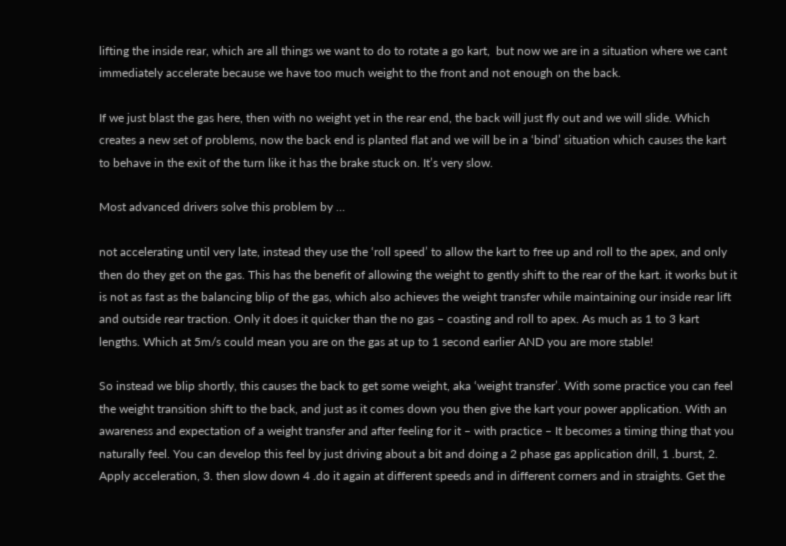lifting the inside rear, which are all things we want to do to rotate a go kart,  but now we are in a situation where we cant immediately accelerate because we have too much weight to the front and not enough on the back.

If we just blast the gas here, then with no weight yet in the rear end, the back will just fly out and we will slide. Which creates a new set of problems, now the back end is planted flat and we will be in a ‘bind’ situation which causes the kart to behave in the exit of the turn like it has the brake stuck on. It’s very slow.

Most advanced drivers solve this problem by …

not accelerating until very late, instead they use the ‘roll speed’ to allow the kart to free up and roll to the apex, and only then do they get on the gas. This has the benefit of allowing the weight to gently shift to the rear of the kart. it works but it is not as fast as the balancing blip of the gas, which also achieves the weight transfer while maintaining our inside rear lift and outside rear traction. Only it does it quicker than the no gas – coasting and roll to apex. As much as 1 to 3 kart lengths. Which at 5m/s could mean you are on the gas at up to 1 second earlier AND you are more stable!

So instead we blip shortly, this causes the back to get some weight, aka ‘weight transfer’. With some practice you can feel the weight transition shift to the back, and just as it comes down you then give the kart your power application. With an awareness and expectation of a weight transfer and after feeling for it – with practice – It becomes a timing thing that you naturally feel. You can develop this feel by just driving about a bit and doing a 2 phase gas application drill, 1 .burst, 2. Apply acceleration, 3. then slow down 4 .do it again at different speeds and in different corners and in straights. Get the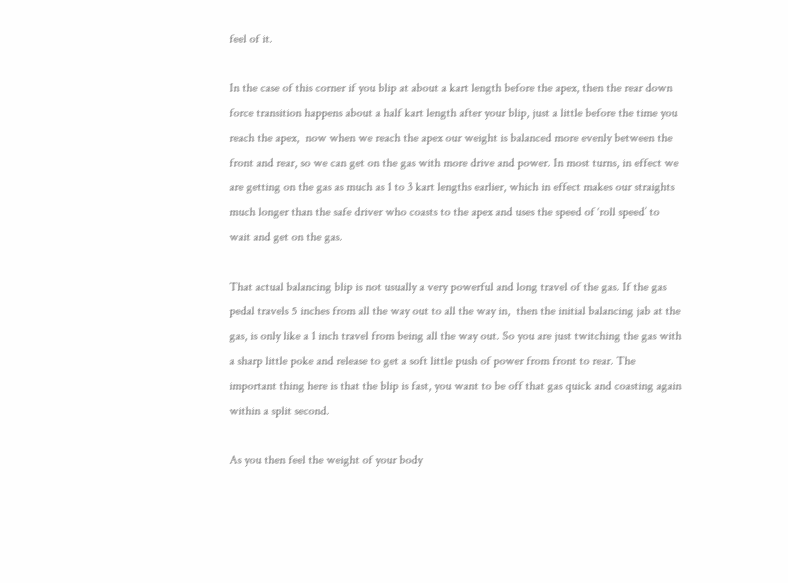feel of it.

In the case of this corner if you blip at about a kart length before the apex, then the rear down force transition happens about a half kart length after your blip, just a little before the time you reach the apex,  now when we reach the apex our weight is balanced more evenly between the front and rear, so we can get on the gas with more drive and power. In most turns, in effect we are getting on the gas as much as 1 to 3 kart lengths earlier, which in effect makes our straights much longer than the safe driver who coasts to the apex and uses the speed of ‘roll speed’ to wait and get on the gas.

That actual balancing blip is not usually a very powerful and long travel of the gas. If the gas pedal travels 5 inches from all the way out to all the way in,  then the initial balancing jab at the gas, is only like a 1 inch travel from being all the way out. So you are just twitching the gas with a sharp little poke and release to get a soft little push of power from front to rear. The important thing here is that the blip is fast, you want to be off that gas quick and coasting again within a split second.

As you then feel the weight of your body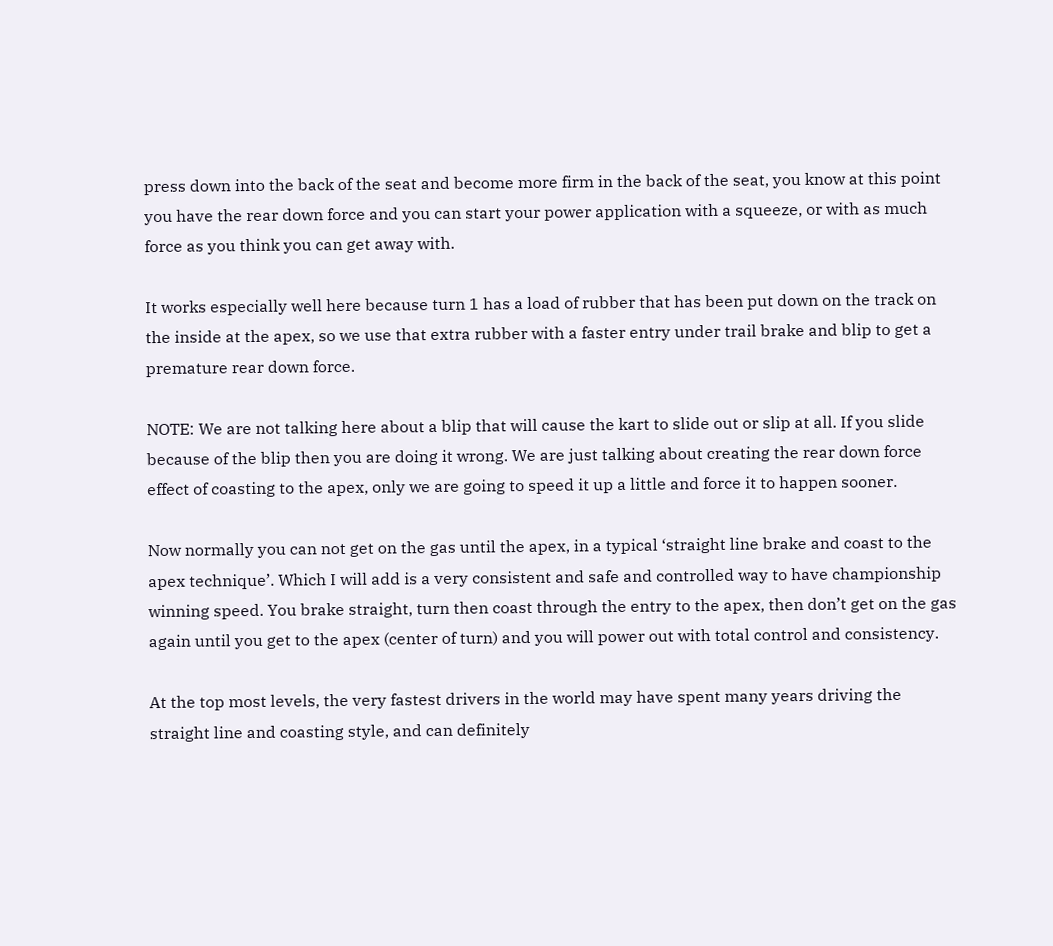press down into the back of the seat and become more firm in the back of the seat, you know at this point you have the rear down force and you can start your power application with a squeeze, or with as much force as you think you can get away with.

It works especially well here because turn 1 has a load of rubber that has been put down on the track on the inside at the apex, so we use that extra rubber with a faster entry under trail brake and blip to get a premature rear down force.

NOTE: We are not talking here about a blip that will cause the kart to slide out or slip at all. If you slide because of the blip then you are doing it wrong. We are just talking about creating the rear down force effect of coasting to the apex, only we are going to speed it up a little and force it to happen sooner.

Now normally you can not get on the gas until the apex, in a typical ‘straight line brake and coast to the apex technique’. Which I will add is a very consistent and safe and controlled way to have championship winning speed. You brake straight, turn then coast through the entry to the apex, then don’t get on the gas again until you get to the apex (center of turn) and you will power out with total control and consistency.

At the top most levels, the very fastest drivers in the world may have spent many years driving the straight line and coasting style, and can definitely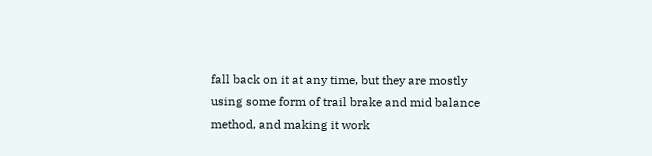fall back on it at any time, but they are mostly using some form of trail brake and mid balance method, and making it work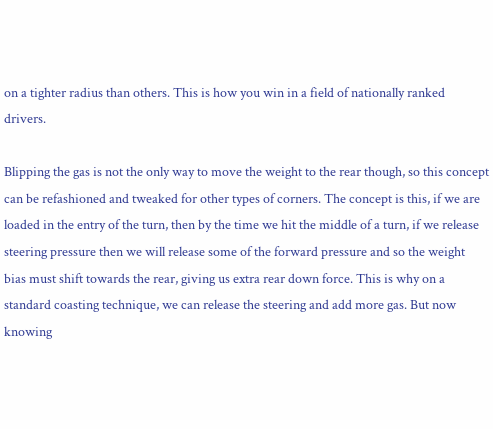on a tighter radius than others. This is how you win in a field of nationally ranked drivers.

Blipping the gas is not the only way to move the weight to the rear though, so this concept can be refashioned and tweaked for other types of corners. The concept is this, if we are loaded in the entry of the turn, then by the time we hit the middle of a turn, if we release steering pressure then we will release some of the forward pressure and so the weight bias must shift towards the rear, giving us extra rear down force. This is why on a standard coasting technique, we can release the steering and add more gas. But now knowing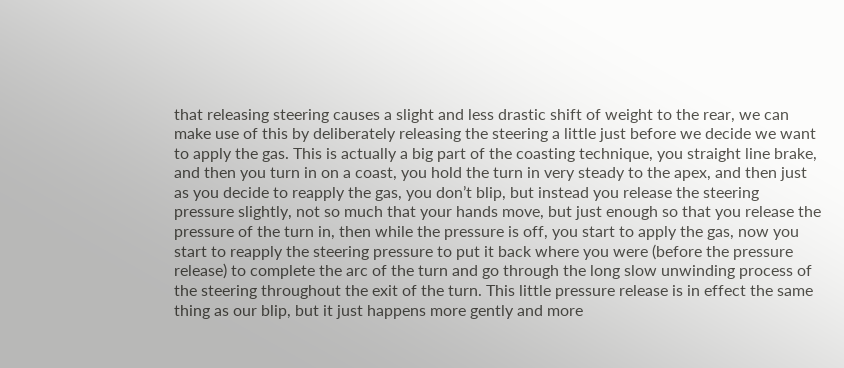that releasing steering causes a slight and less drastic shift of weight to the rear, we can make use of this by deliberately releasing the steering a little just before we decide we want to apply the gas. This is actually a big part of the coasting technique, you straight line brake, and then you turn in on a coast, you hold the turn in very steady to the apex, and then just as you decide to reapply the gas, you don’t blip, but instead you release the steering pressure slightly, not so much that your hands move, but just enough so that you release the pressure of the turn in, then while the pressure is off, you start to apply the gas, now you start to reapply the steering pressure to put it back where you were (before the pressure release) to complete the arc of the turn and go through the long slow unwinding process of the steering throughout the exit of the turn. This little pressure release is in effect the same thing as our blip, but it just happens more gently and more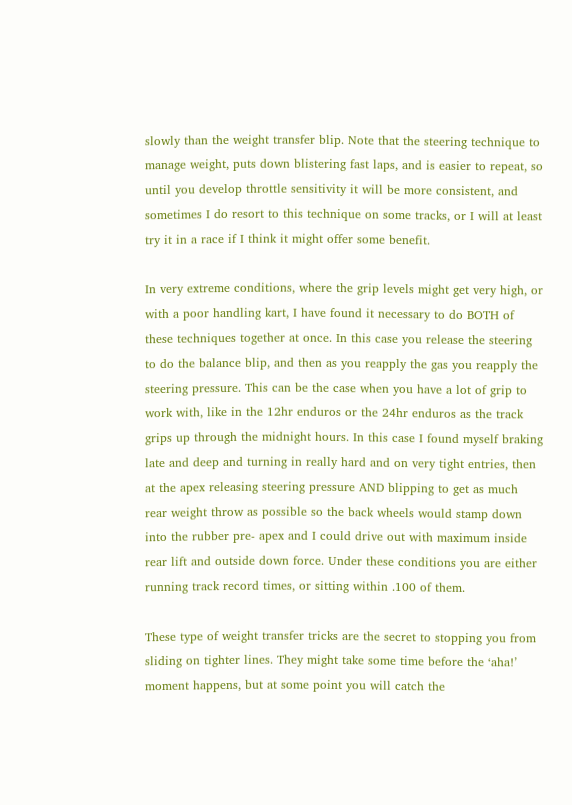slowly than the weight transfer blip. Note that the steering technique to manage weight, puts down blistering fast laps, and is easier to repeat, so until you develop throttle sensitivity it will be more consistent, and sometimes I do resort to this technique on some tracks, or I will at least try it in a race if I think it might offer some benefit.

In very extreme conditions, where the grip levels might get very high, or with a poor handling kart, I have found it necessary to do BOTH of these techniques together at once. In this case you release the steering to do the balance blip, and then as you reapply the gas you reapply the steering pressure. This can be the case when you have a lot of grip to work with, like in the 12hr enduros or the 24hr enduros as the track grips up through the midnight hours. In this case I found myself braking late and deep and turning in really hard and on very tight entries, then at the apex releasing steering pressure AND blipping to get as much rear weight throw as possible so the back wheels would stamp down into the rubber pre- apex and I could drive out with maximum inside rear lift and outside down force. Under these conditions you are either running track record times, or sitting within .100 of them.

These type of weight transfer tricks are the secret to stopping you from sliding on tighter lines. They might take some time before the ‘aha!’ moment happens, but at some point you will catch the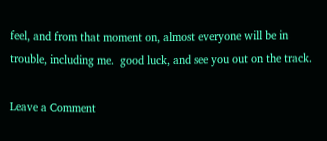feel, and from that moment on, almost everyone will be in trouble, including me.  good luck, and see you out on the track.

Leave a Comment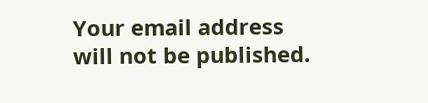Your email address will not be published.